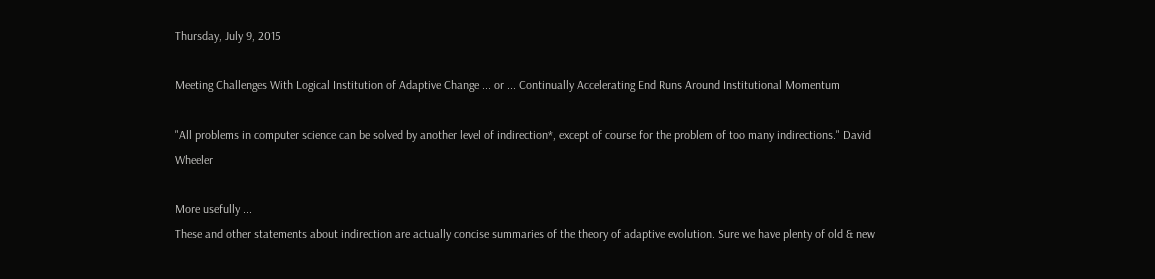Thursday, July 9, 2015

Meeting Challenges With Logical Institution of Adaptive Change ... or ... Continually Accelerating End Runs Around Institutional Momentum

"All problems in computer science can be solved by another level of indirection*, except of course for the problem of too many indirections." David Wheeler

More usefully ...
These and other statements about indirection are actually concise summaries of the theory of adaptive evolution. Sure we have plenty of old & new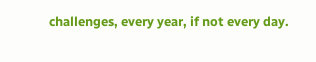challenges, every year, if not every day.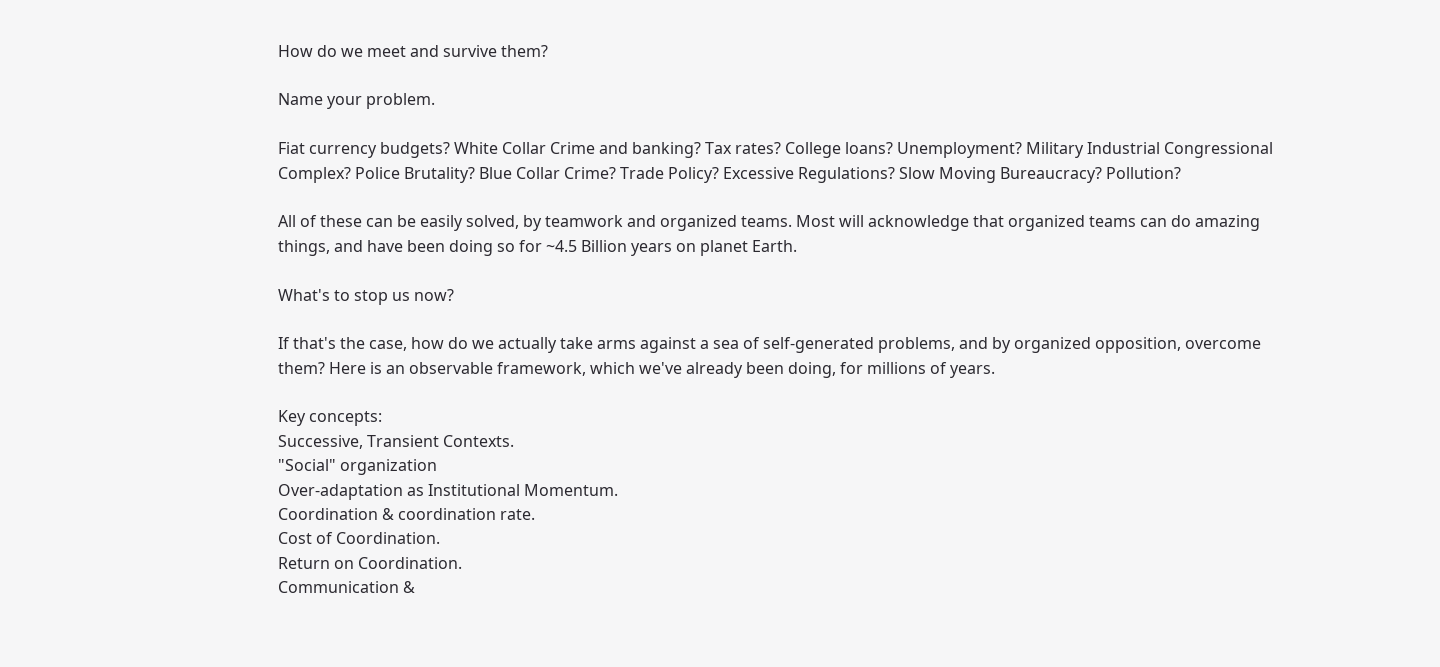How do we meet and survive them?

Name your problem.

Fiat currency budgets? White Collar Crime and banking? Tax rates? College loans? Unemployment? Military Industrial Congressional Complex? Police Brutality? Blue Collar Crime? Trade Policy? Excessive Regulations? Slow Moving Bureaucracy? Pollution?

All of these can be easily solved, by teamwork and organized teams. Most will acknowledge that organized teams can do amazing things, and have been doing so for ~4.5 Billion years on planet Earth.

What's to stop us now?

If that's the case, how do we actually take arms against a sea of self-generated problems, and by organized opposition, overcome them? Here is an observable framework, which we've already been doing, for millions of years.

Key concepts:
Successive, Transient Contexts.
"Social" organization
Over-adaptation as Institutional Momentum.
Coordination & coordination rate.
Cost of Coordination.
Return on Coordination.
Communication &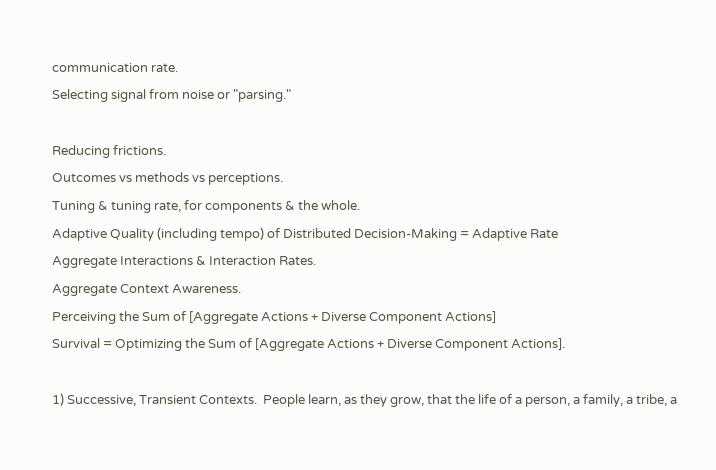communication rate.
Selecting signal from noise or "parsing."

Reducing frictions.
Outcomes vs methods vs perceptions.
Tuning & tuning rate, for components & the whole.
Adaptive Quality (including tempo) of Distributed Decision-Making = Adaptive Rate
Aggregate Interactions & Interaction Rates.
Aggregate Context Awareness.
Perceiving the Sum of [Aggregate Actions + Diverse Component Actions]
Survival = Optimizing the Sum of [Aggregate Actions + Diverse Component Actions].

1) Successive, Transient Contexts.  People learn, as they grow, that the life of a person, a family, a tribe, a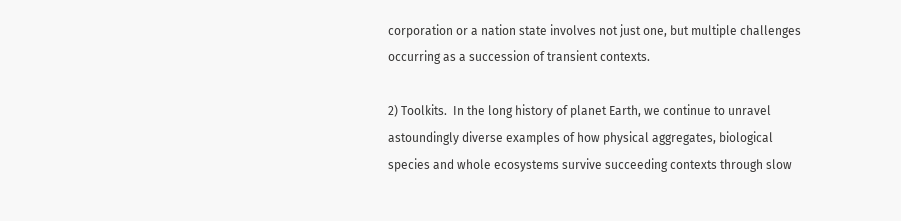corporation or a nation state involves not just one, but multiple challenges occurring as a succession of transient contexts.

2) Toolkits.  In the long history of planet Earth, we continue to unravel astoundingly diverse examples of how physical aggregates, biological species and whole ecosystems survive succeeding contexts through slow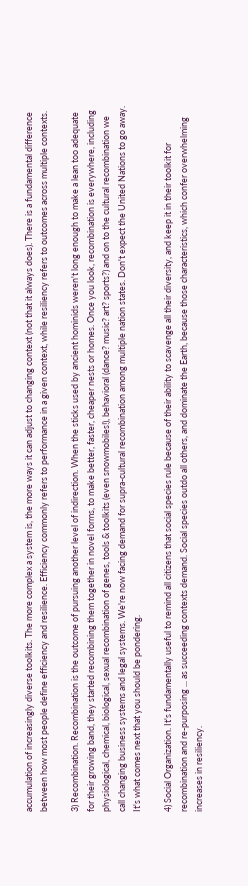accumulation of increasingly diverse toolkits. The more complex a system is, the more ways it can adjust to changing context (not that it always does). There is a fundamental difference between how most people define efficiency and resilience. Efficiency commonly refers to performance in a given context, while resiliency refers to outcomes across multiple contexts.

3) Recombination. Recombination is the outcome of pursuing another level of indirection. When the sticks used by ancient hominids weren't long enough to make a lean too adequate for their growing band, they started recombining them together in novel forms, to make better, faster, cheaper nests or homes. Once you look, recombination is everywhere, including physiological, chemical, biological, sexual recombination of genes, tools & toolkits (even snowmobiles!), behavioral (dance? music? art? sports?) and on to the cultural recombination we call changing business systems and legal systems. We're now facing demand for supra-cultural recombination among multiple nation states. Don't expect the United Nations to go away. It's what comes next that you should be pondering.

4) Social Organization. It's fundamentally useful to remind all citizens that social species rule because of their ability to scavenge all their diversity, and keep it in their toolkit for recombination and re-purposing ... as succeeding contexts demand. Social species outdo all others, and dominate the Earth, because those characteristics, which confer overwhelming increases in resiliency.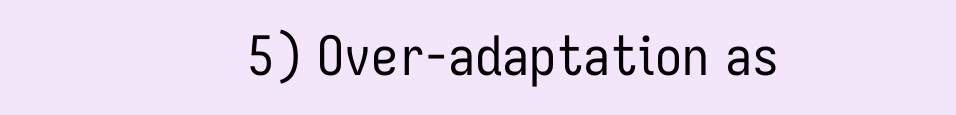5) Over-adaptation as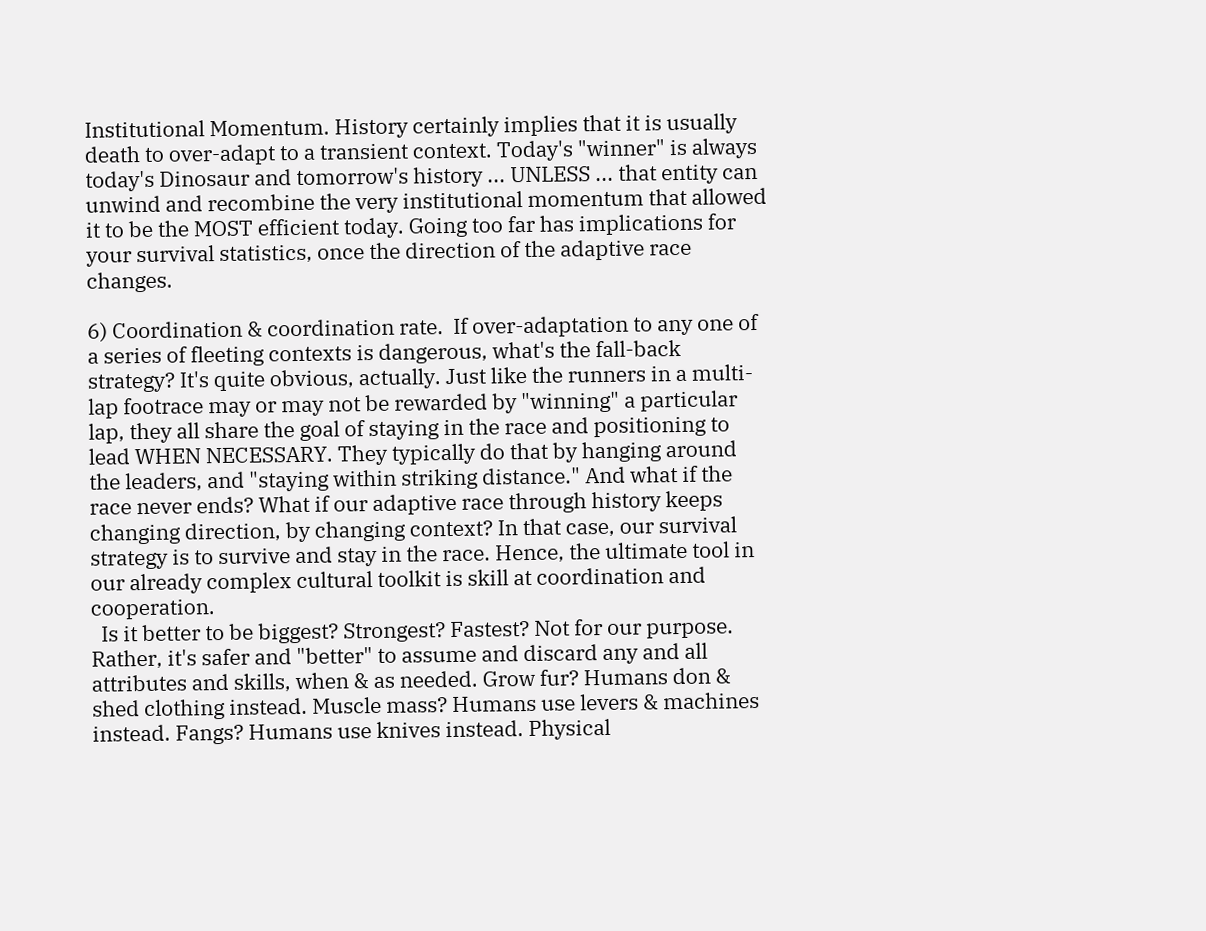Institutional Momentum. History certainly implies that it is usually death to over-adapt to a transient context. Today's "winner" is always today's Dinosaur and tomorrow's history ... UNLESS ... that entity can unwind and recombine the very institutional momentum that allowed it to be the MOST efficient today. Going too far has implications for your survival statistics, once the direction of the adaptive race changes.

6) Coordination & coordination rate.  If over-adaptation to any one of a series of fleeting contexts is dangerous, what's the fall-back strategy? It's quite obvious, actually. Just like the runners in a multi-lap footrace may or may not be rewarded by "winning" a particular lap, they all share the goal of staying in the race and positioning to lead WHEN NECESSARY. They typically do that by hanging around the leaders, and "staying within striking distance." And what if the race never ends? What if our adaptive race through history keeps changing direction, by changing context? In that case, our survival strategy is to survive and stay in the race. Hence, the ultimate tool in our already complex cultural toolkit is skill at coordination and cooperation.
  Is it better to be biggest? Strongest? Fastest? Not for our purpose. Rather, it's safer and "better" to assume and discard any and all attributes and skills, when & as needed. Grow fur? Humans don & shed clothing instead. Muscle mass? Humans use levers & machines instead. Fangs? Humans use knives instead. Physical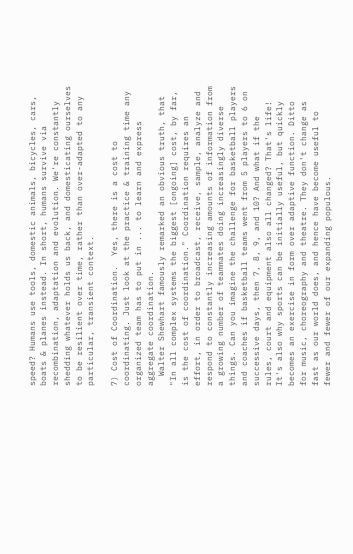speed? Humans use tools, domestic animals, bicycles, cars, boats & planes instead. In short, humans survive via recombination, adaptation and evolution. We're constantly shedding whatever holds us back, and domesticating ourselves to be resilient over time, rather than over-adapted to any particular, transient context.

7) Cost of Coordination.  Yes, there is a cost to coordinating. Just look at the practice & training time any organized team has to put in ... to learn and express aggregate coordination.
  Walter Shewhart famously remarked an obvious truth, that "In all complex systems the biggest [ongoing] cost, by far, is the cost of coordination." Coordination requires an effort, in order to broadcast, receive, sample, analyze and respond to constantly increasing amounts of information from a growing number of teammates doing increasingly diverse things. Can you imagine the challenge for basketball players and coaches if basketball teams went from 5 players to 6 on successive days, then 7, 8, 9, and 10? And what if the rules, court and equipment also all changed? That's life! It's also why sports can be initially useful, but quickly becomes an exercise in form over adaptive function. Ditto for music, choreography and theatre. They don't change as fast as our world does, and hence have become useful to fewer and fewer of our expanding populous.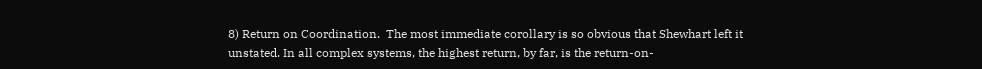8) Return on Coordination.  The most immediate corollary is so obvious that Shewhart left it unstated. In all complex systems, the highest return, by far, is the return-on-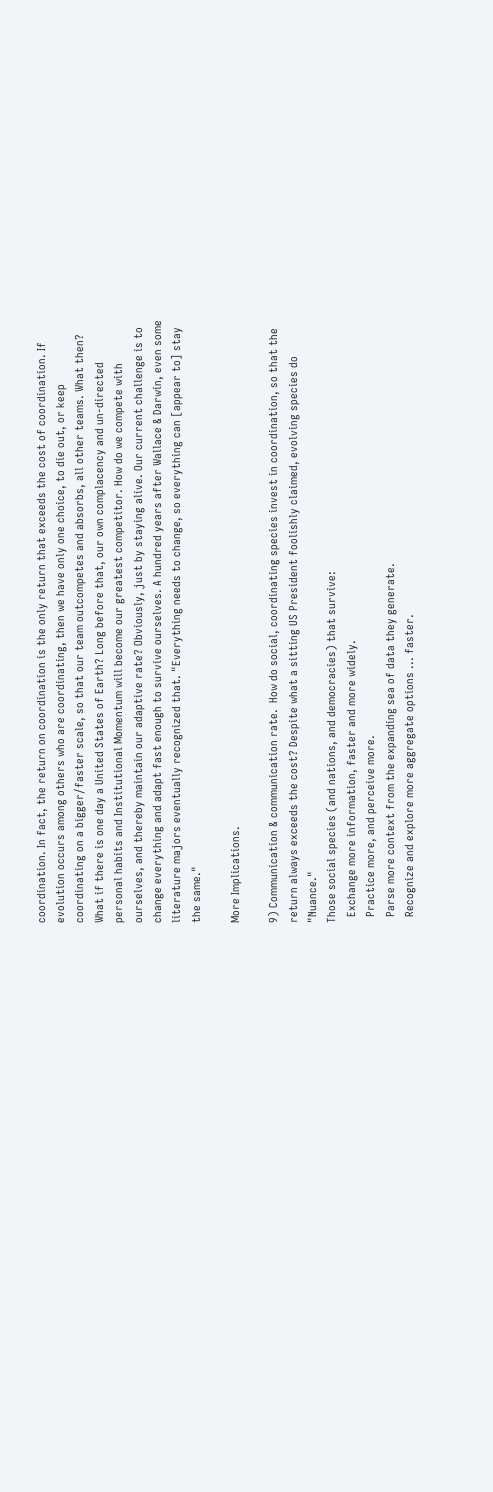coordination. In fact, the return on coordination is the only return that exceeds the cost of coordination. If evolution occurs among others who are coordinating, then we have only one choice, to die out, or keep coordinating on a bigger/faster scale, so that our team outcompetes and absorbs, all other teams. What then? What if there is one day a United States of Earth? Long before that, our own complacency and un-directed personal habits and Institutional Momentum will become our greatest competitor. How do we compete with ourselves, and thereby maintain our adaptive rate? Obviously, just by staying alive. Our current challenge is to change everything and adapt fast enough to survive ourselves. A hundred years after Wallace & Darwin, even some literature majors eventually recognized that. "Everything needs to change, so everything can [appear to] stay the same."

More Implications.

9) Communication & communication rate.  How do social, coordinating species invest in coordination, so that the return always exceeds the cost? Despite what a sitting US President foolishly claimed, evolving species do "Nuance."
Those social species (and nations, and democracies) that survive:
  Exchange more information, faster and more widely.
  Practice more, and perceive more.
  Parse more context from the expanding sea of data they generate.
  Recognize and explore more aggregate options ... faster.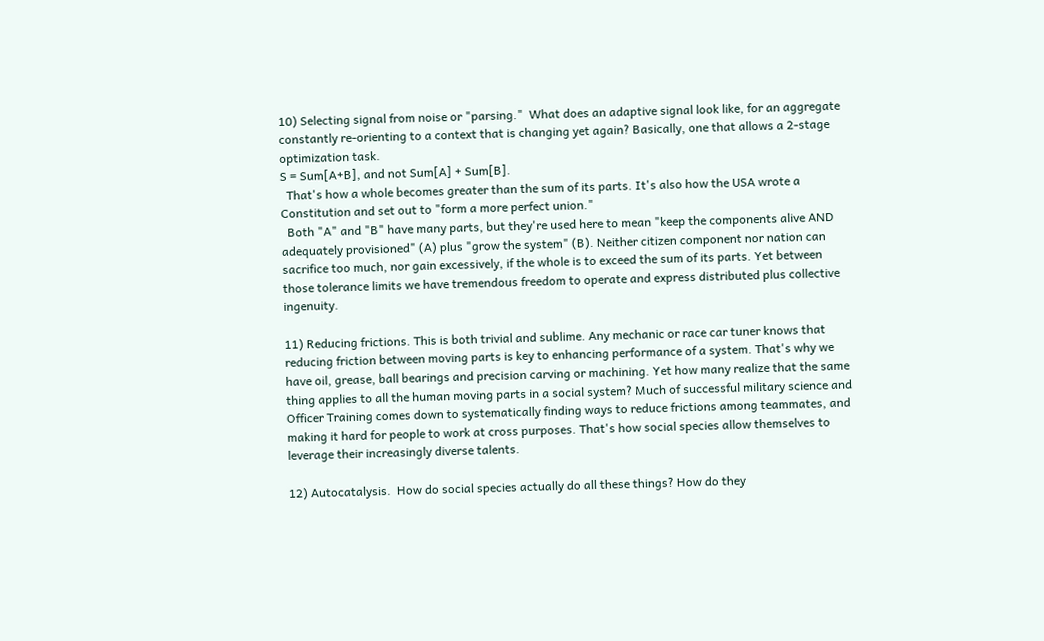10) Selecting signal from noise or "parsing."  What does an adaptive signal look like, for an aggregate constantly re-orienting to a context that is changing yet again? Basically, one that allows a 2-stage optimization task.
S = Sum[A+B], and not Sum[A] + Sum[B].
  That's how a whole becomes greater than the sum of its parts. It's also how the USA wrote a Constitution and set out to "form a more perfect union."
  Both "A" and "B" have many parts, but they're used here to mean "keep the components alive AND adequately provisioned" (A) plus "grow the system" (B). Neither citizen component nor nation can sacrifice too much, nor gain excessively, if the whole is to exceed the sum of its parts. Yet between those tolerance limits we have tremendous freedom to operate and express distributed plus collective ingenuity.

11) Reducing frictions. This is both trivial and sublime. Any mechanic or race car tuner knows that reducing friction between moving parts is key to enhancing performance of a system. That's why we have oil, grease, ball bearings and precision carving or machining. Yet how many realize that the same thing applies to all the human moving parts in a social system? Much of successful military science and Officer Training comes down to systematically finding ways to reduce frictions among teammates, and making it hard for people to work at cross purposes. That's how social species allow themselves to leverage their increasingly diverse talents.

12) Autocatalysis.  How do social species actually do all these things? How do they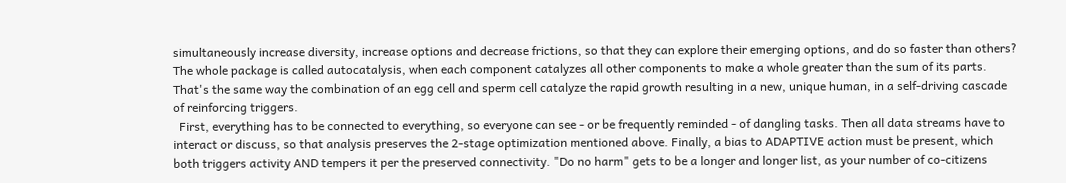simultaneously increase diversity, increase options and decrease frictions, so that they can explore their emerging options, and do so faster than others? The whole package is called autocatalysis, when each component catalyzes all other components to make a whole greater than the sum of its parts. That's the same way the combination of an egg cell and sperm cell catalyze the rapid growth resulting in a new, unique human, in a self-driving cascade of reinforcing triggers.
  First, everything has to be connected to everything, so everyone can see - or be frequently reminded - of dangling tasks. Then all data streams have to interact or discuss, so that analysis preserves the 2-stage optimization mentioned above. Finally, a bias to ADAPTIVE action must be present, which both triggers activity AND tempers it per the preserved connectivity. "Do no harm" gets to be a longer and longer list, as your number of co-citizens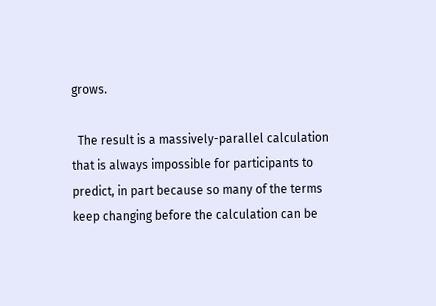grows.

  The result is a massively-parallel calculation that is always impossible for participants to predict, in part because so many of the terms keep changing before the calculation can be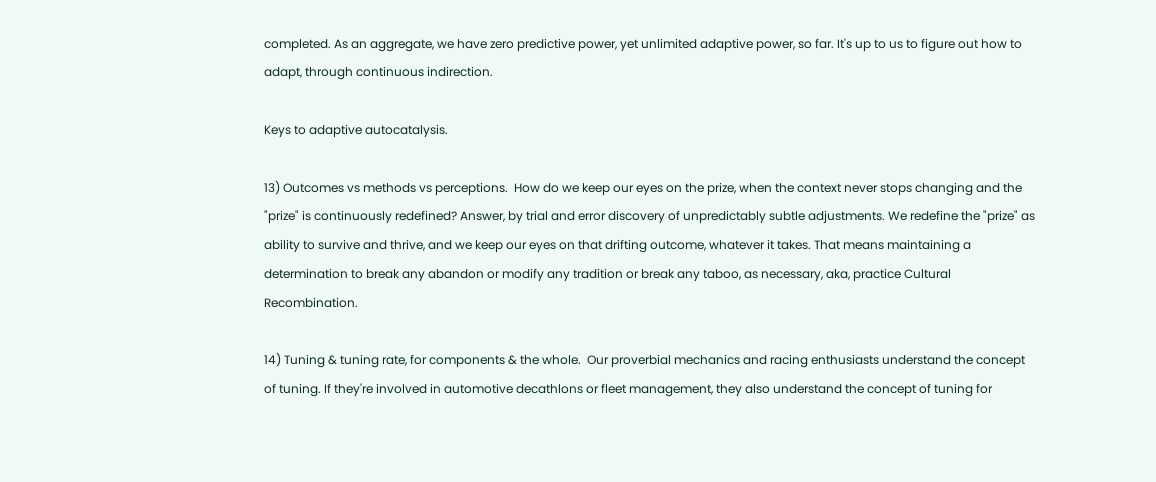completed. As an aggregate, we have zero predictive power, yet unlimited adaptive power, so far. It's up to us to figure out how to adapt, through continuous indirection.

Keys to adaptive autocatalysis.

13) Outcomes vs methods vs perceptions.  How do we keep our eyes on the prize, when the context never stops changing and the "prize" is continuously redefined? Answer, by trial and error discovery of unpredictably subtle adjustments. We redefine the "prize" as ability to survive and thrive, and we keep our eyes on that drifting outcome, whatever it takes. That means maintaining a determination to break any abandon or modify any tradition or break any taboo, as necessary, aka, practice Cultural Recombination.

14) Tuning & tuning rate, for components & the whole.  Our proverbial mechanics and racing enthusiasts understand the concept of tuning. If they're involved in automotive decathlons or fleet management, they also understand the concept of tuning for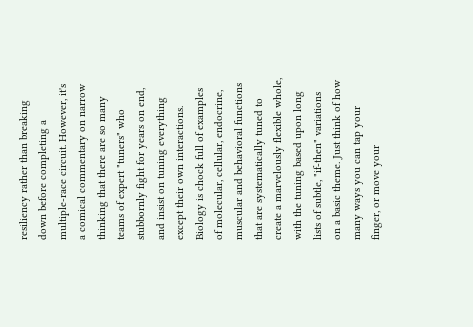resiliency rather than breaking down before completing a multiple-race circuit. However, it's a comical commentary on narrow thinking that there are so many teams of expert "tuners" who stubbornly fight for years on end, and insist on tuning everything except their own interactions. Biology is chock full of examples of molecular, cellular, endocrine, muscular and behavioral functions that are systematically tuned to create a marvelously flexible whole, with the tuning based upon long lists of subtle, "if-then" variations on a basic theme. Just think of how many ways you can tap your finger, or move your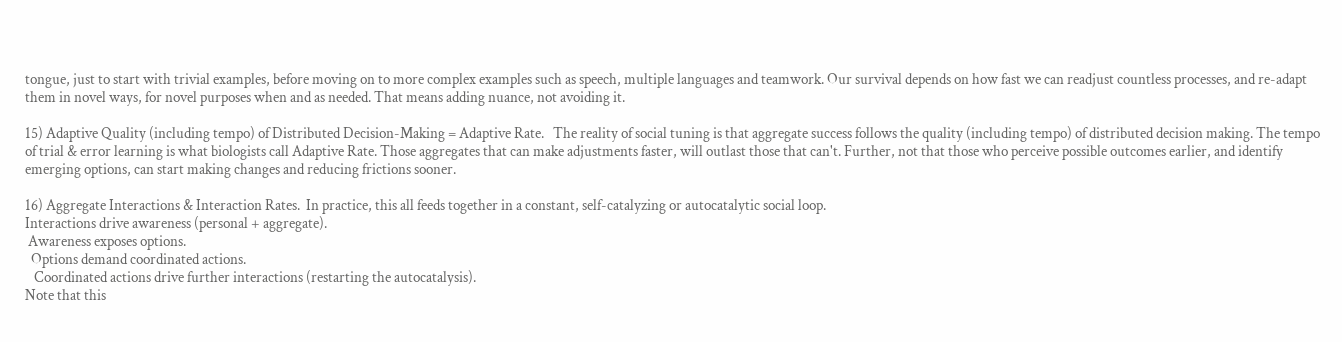tongue, just to start with trivial examples, before moving on to more complex examples such as speech, multiple languages and teamwork. Our survival depends on how fast we can readjust countless processes, and re-adapt them in novel ways, for novel purposes when and as needed. That means adding nuance, not avoiding it.

15) Adaptive Quality (including tempo) of Distributed Decision-Making = Adaptive Rate.   The reality of social tuning is that aggregate success follows the quality (including tempo) of distributed decision making. The tempo of trial & error learning is what biologists call Adaptive Rate. Those aggregates that can make adjustments faster, will outlast those that can't. Further, not that those who perceive possible outcomes earlier, and identify emerging options, can start making changes and reducing frictions sooner.

16) Aggregate Interactions & Interaction Rates.  In practice, this all feeds together in a constant, self-catalyzing or autocatalytic social loop.
Interactions drive awareness (personal + aggregate).
 Awareness exposes options.
  Options demand coordinated actions.
   Coordinated actions drive further interactions (restarting the autocatalysis).
Note that this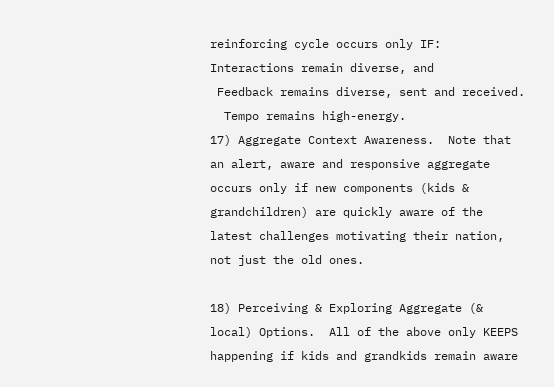reinforcing cycle occurs only IF:
Interactions remain diverse, and
 Feedback remains diverse, sent and received.
  Tempo remains high-energy.
17) Aggregate Context Awareness.  Note that an alert, aware and responsive aggregate occurs only if new components (kids & grandchildren) are quickly aware of the latest challenges motivating their nation, not just the old ones.

18) Perceiving & Exploring Aggregate (& local) Options.  All of the above only KEEPS happening if kids and grandkids remain aware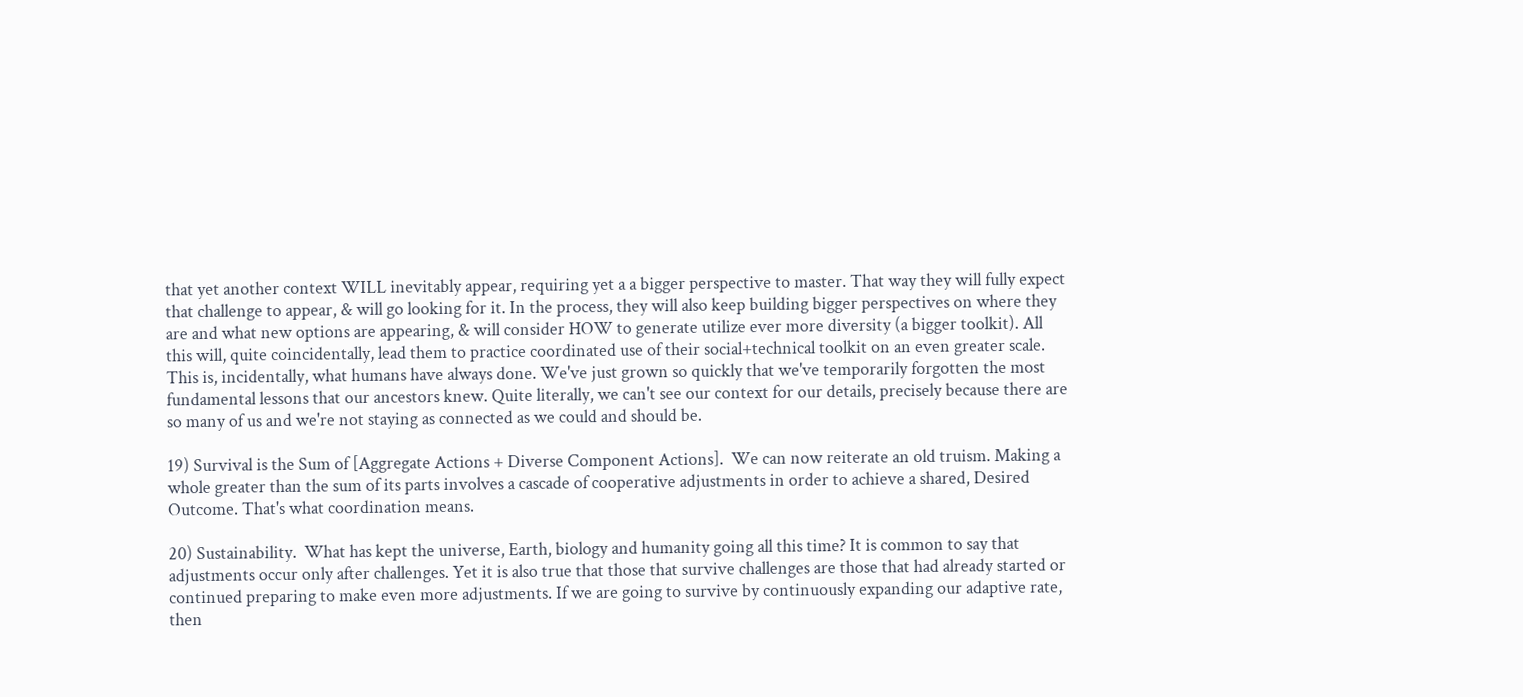that yet another context WILL inevitably appear, requiring yet a a bigger perspective to master. That way they will fully expect that challenge to appear, & will go looking for it. In the process, they will also keep building bigger perspectives on where they are and what new options are appearing, & will consider HOW to generate utilize ever more diversity (a bigger toolkit). All this will, quite coincidentally, lead them to practice coordinated use of their social+technical toolkit on an even greater scale. This is, incidentally, what humans have always done. We've just grown so quickly that we've temporarily forgotten the most fundamental lessons that our ancestors knew. Quite literally, we can't see our context for our details, precisely because there are so many of us and we're not staying as connected as we could and should be.

19) Survival is the Sum of [Aggregate Actions + Diverse Component Actions].  We can now reiterate an old truism. Making a whole greater than the sum of its parts involves a cascade of cooperative adjustments in order to achieve a shared, Desired Outcome. That's what coordination means.

20) Sustainability.  What has kept the universe, Earth, biology and humanity going all this time? It is common to say that adjustments occur only after challenges. Yet it is also true that those that survive challenges are those that had already started or continued preparing to make even more adjustments. If we are going to survive by continuously expanding our adaptive rate, then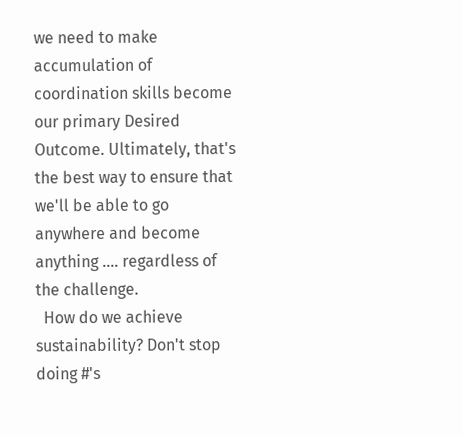we need to make accumulation of coordination skills become our primary Desired Outcome. Ultimately, that's the best way to ensure that we'll be able to go anywhere and become anything .... regardless of the challenge.
  How do we achieve sustainability? Don't stop doing #'s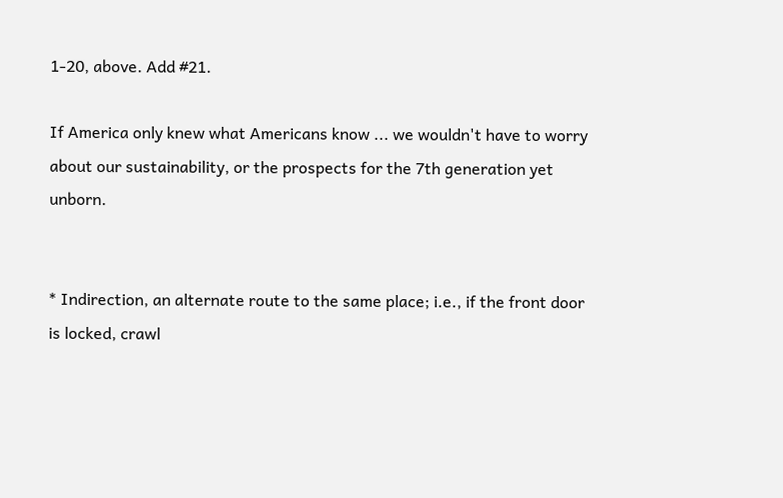1-20, above. Add #21.

If America only knew what Americans know ... we wouldn't have to worry about our sustainability, or the prospects for the 7th generation yet unborn.


* Indirection, an alternate route to the same place; i.e., if the front door is locked, crawl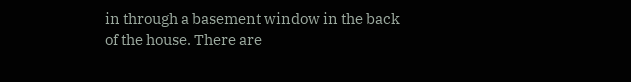in through a basement window in the back of the house. There are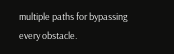multiple paths for bypassing every obstacle.